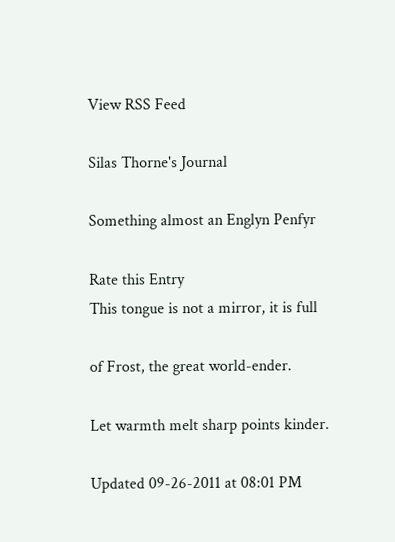View RSS Feed

Silas Thorne's Journal

Something almost an Englyn Penfyr

Rate this Entry
This tongue is not a mirror, it is full

of Frost, the great world-ender.

Let warmth melt sharp points kinder.

Updated 09-26-2011 at 08:01 PM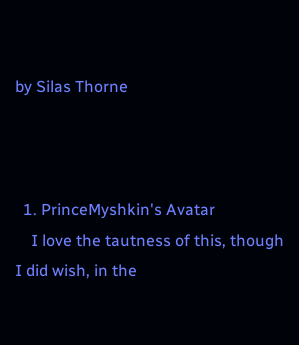by Silas Thorne



  1. PrinceMyshkin's Avatar
    I love the tautness of this, though I did wish, in the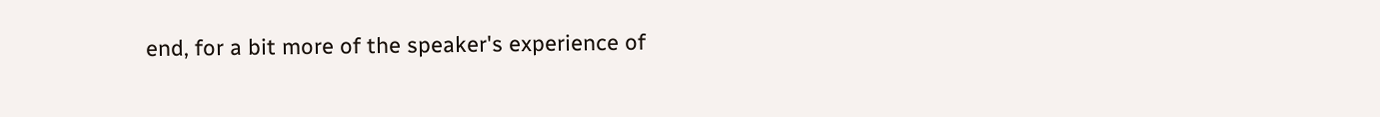end, for a bit more of the speaker's experience of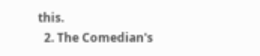this.
  2. The Comedian's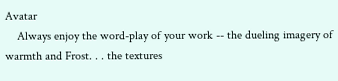Avatar
    Always enjoy the word-play of your work -- the dueling imagery of warmth and Frost. . . the textures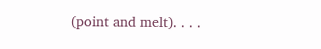(point and melt). . . .